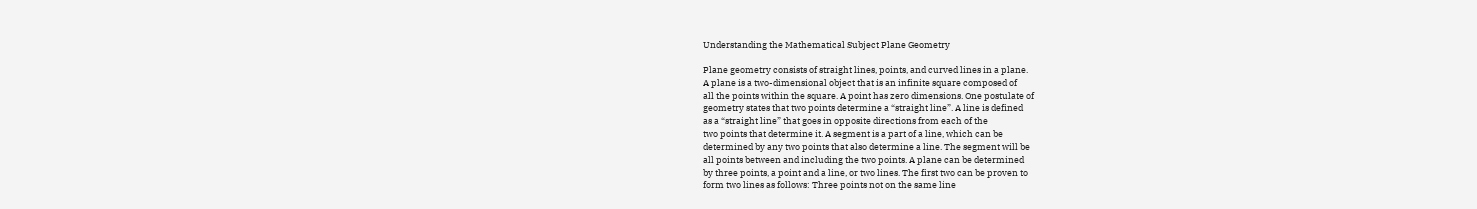Understanding the Mathematical Subject Plane Geometry

Plane geometry consists of straight lines, points, and curved lines in a plane.
A plane is a two-dimensional object that is an infinite square composed of
all the points within the square. A point has zero dimensions. One postulate of
geometry states that two points determine a “straight line”. A line is defined
as a “straight line” that goes in opposite directions from each of the
two points that determine it. A segment is a part of a line, which can be
determined by any two points that also determine a line. The segment will be
all points between and including the two points. A plane can be determined
by three points, a point and a line, or two lines. The first two can be proven to
form two lines as follows: Three points not on the same line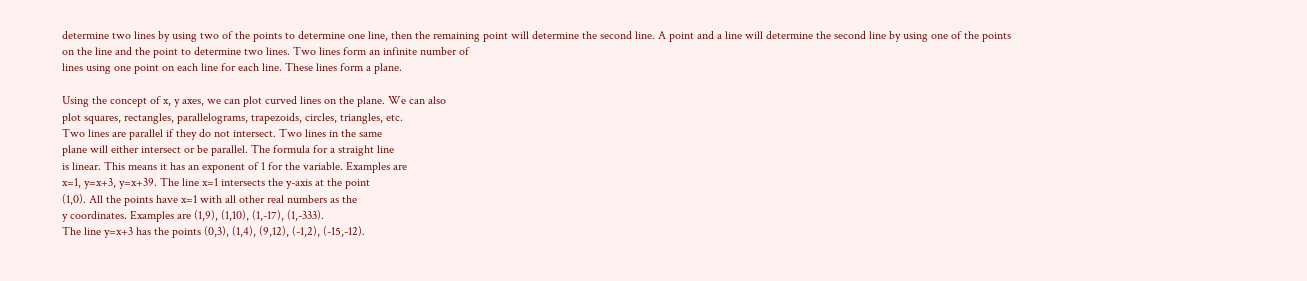determine two lines by using two of the points to determine one line, then the remaining point will determine the second line. A point and a line will determine the second line by using one of the points
on the line and the point to determine two lines. Two lines form an infinite number of
lines using one point on each line for each line. These lines form a plane.

Using the concept of x, y axes, we can plot curved lines on the plane. We can also
plot squares, rectangles, parallelograms, trapezoids, circles, triangles, etc.
Two lines are parallel if they do not intersect. Two lines in the same
plane will either intersect or be parallel. The formula for a straight line
is linear. This means it has an exponent of 1 for the variable. Examples are
x=1, y=x+3, y=x+39. The line x=1 intersects the y-axis at the point
(1,0). All the points have x=1 with all other real numbers as the
y coordinates. Examples are (1,9), (1,10), (1,-17), (1,-333).
The line y=x+3 has the points (0,3), (1,4), (9,12), (-1,2), (-15,-12).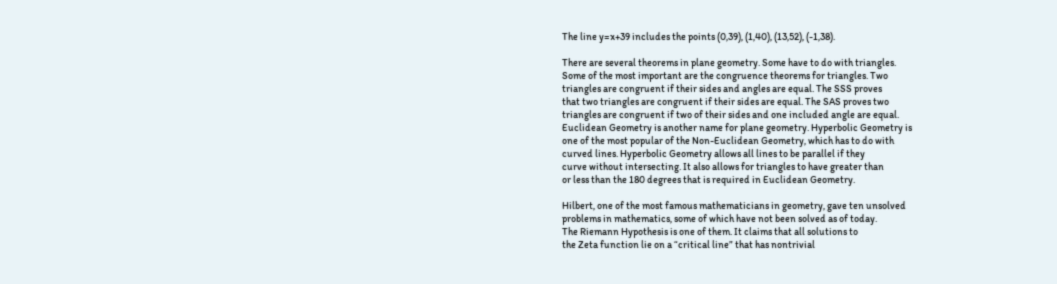The line y=x+39 includes the points (0,39), (1,40), (13,52), (-1,38).

There are several theorems in plane geometry. Some have to do with triangles.
Some of the most important are the congruence theorems for triangles. Two
triangles are congruent if their sides and angles are equal. The SSS proves
that two triangles are congruent if their sides are equal. The SAS proves two
triangles are congruent if two of their sides and one included angle are equal.
Euclidean Geometry is another name for plane geometry. Hyperbolic Geometry is
one of the most popular of the Non-Euclidean Geometry, which has to do with
curved lines. Hyperbolic Geometry allows all lines to be parallel if they
curve without intersecting. It also allows for triangles to have greater than
or less than the 180 degrees that is required in Euclidean Geometry.

Hilbert, one of the most famous mathematicians in geometry, gave ten unsolved
problems in mathematics, some of which have not been solved as of today.
The Riemann Hypothesis is one of them. It claims that all solutions to
the Zeta function lie on a “critical line” that has nontrivial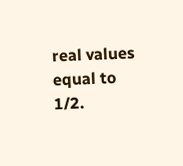real values equal to 1/2.